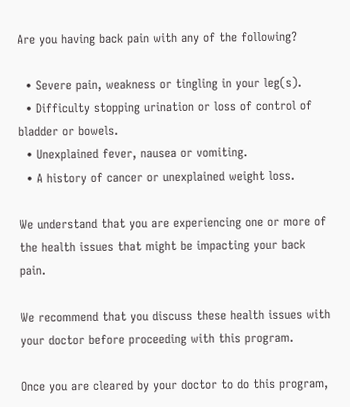Are you having back pain with any of the following?

  • Severe pain, weakness or tingling in your leg(s).
  • Difficulty stopping urination or loss of control of bladder or bowels.
  • Unexplained fever, nausea or vomiting.
  • A history of cancer or unexplained weight loss.

We understand that you are experiencing one or more of the health issues that might be impacting your back pain.

We recommend that you discuss these health issues with your doctor before proceeding with this program.

Once you are cleared by your doctor to do this program,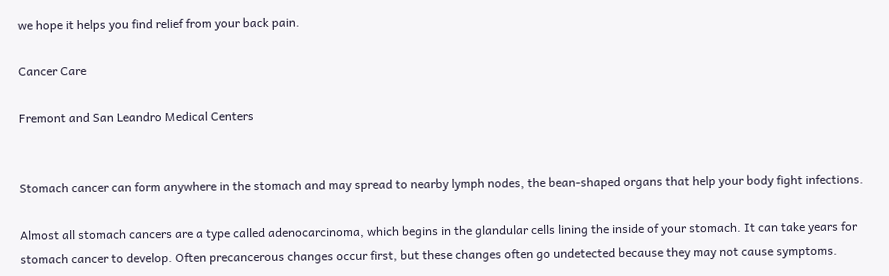we hope it helps you find relief from your back pain.

Cancer Care

Fremont and San Leandro Medical Centers


Stomach cancer can form anywhere in the stomach and may spread to nearby lymph nodes, the bean-shaped organs that help your body fight infections.

Almost all stomach cancers are a type called adenocarcinoma, which begins in the glandular cells lining the inside of your stomach. It can take years for stomach cancer to develop. Often precancerous changes occur first, but these changes often go undetected because they may not cause symptoms.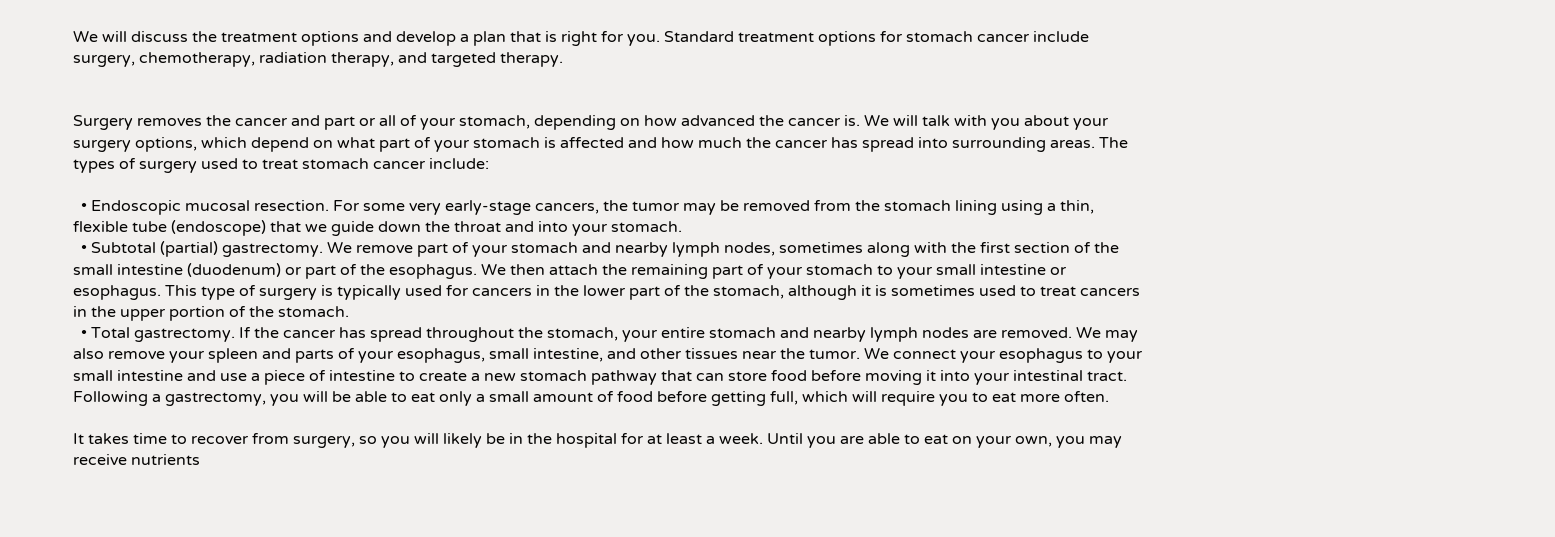We will discuss the treatment options and develop a plan that is right for you. Standard treatment options for stomach cancer include surgery, chemotherapy, radiation therapy, and targeted therapy.


Surgery removes the cancer and part or all of your stomach, depending on how advanced the cancer is. We will talk with you about your surgery options, which depend on what part of your stomach is affected and how much the cancer has spread into surrounding areas. The types of surgery used to treat stomach cancer include:

  • Endoscopic mucosal resection. For some very early-stage cancers, the tumor may be removed from the stomach lining using a thin, flexible tube (endoscope) that we guide down the throat and into your stomach.
  • Subtotal (partial) gastrectomy. We remove part of your stomach and nearby lymph nodes, sometimes along with the first section of the small intestine (duodenum) or part of the esophagus. We then attach the remaining part of your stomach to your small intestine or esophagus. This type of surgery is typically used for cancers in the lower part of the stomach, although it is sometimes used to treat cancers in the upper portion of the stomach.
  • Total gastrectomy. If the cancer has spread throughout the stomach, your entire stomach and nearby lymph nodes are removed. We may also remove your spleen and parts of your esophagus, small intestine, and other tissues near the tumor. We connect your esophagus to your small intestine and use a piece of intestine to create a new stomach pathway that can store food before moving it into your intestinal tract. Following a gastrectomy, you will be able to eat only a small amount of food before getting full, which will require you to eat more often.

It takes time to recover from surgery, so you will likely be in the hospital for at least a week. Until you are able to eat on your own, you may receive nutrients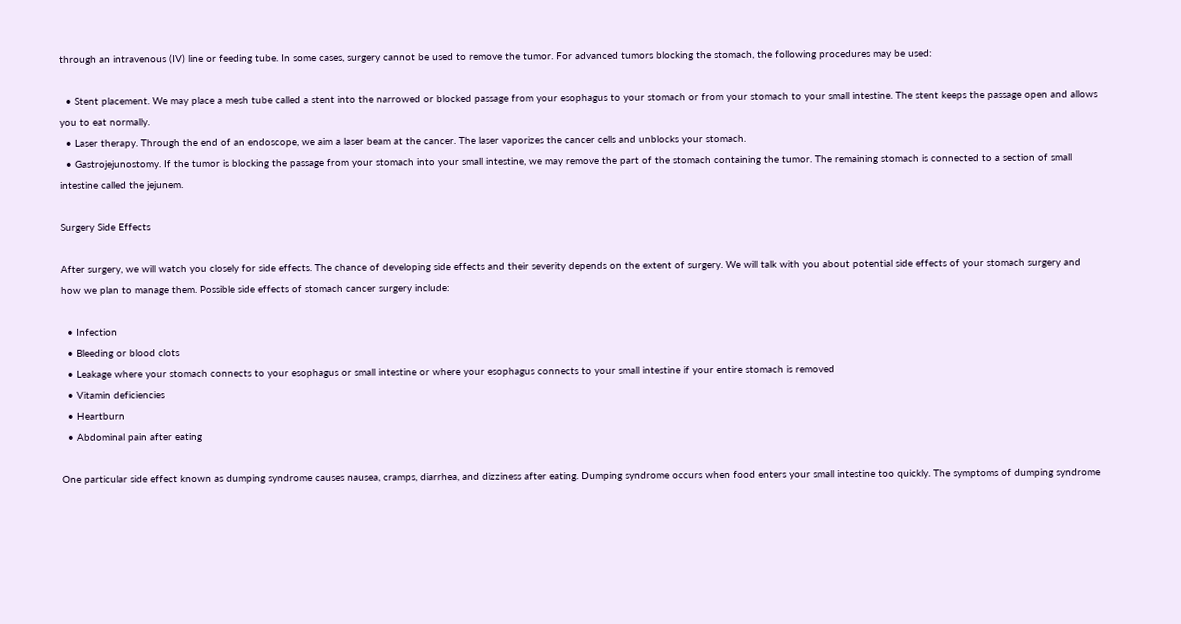through an intravenous (IV) line or feeding tube. In some cases, surgery cannot be used to remove the tumor. For advanced tumors blocking the stomach, the following procedures may be used:

  • Stent placement. We may place a mesh tube called a stent into the narrowed or blocked passage from your esophagus to your stomach or from your stomach to your small intestine. The stent keeps the passage open and allows you to eat normally.
  • Laser therapy. Through the end of an endoscope, we aim a laser beam at the cancer. The laser vaporizes the cancer cells and unblocks your stomach.
  • Gastrojejunostomy. If the tumor is blocking the passage from your stomach into your small intestine, we may remove the part of the stomach containing the tumor. The remaining stomach is connected to a section of small intestine called the jejunem.

Surgery Side Effects

After surgery, we will watch you closely for side effects. The chance of developing side effects and their severity depends on the extent of surgery. We will talk with you about potential side effects of your stomach surgery and how we plan to manage them. Possible side effects of stomach cancer surgery include:

  • Infection
  • Bleeding or blood clots
  • Leakage where your stomach connects to your esophagus or small intestine or where your esophagus connects to your small intestine if your entire stomach is removed
  • Vitamin deficiencies
  • Heartburn
  • Abdominal pain after eating

One particular side effect known as dumping syndrome causes nausea, cramps, diarrhea, and dizziness after eating. Dumping syndrome occurs when food enters your small intestine too quickly. The symptoms of dumping syndrome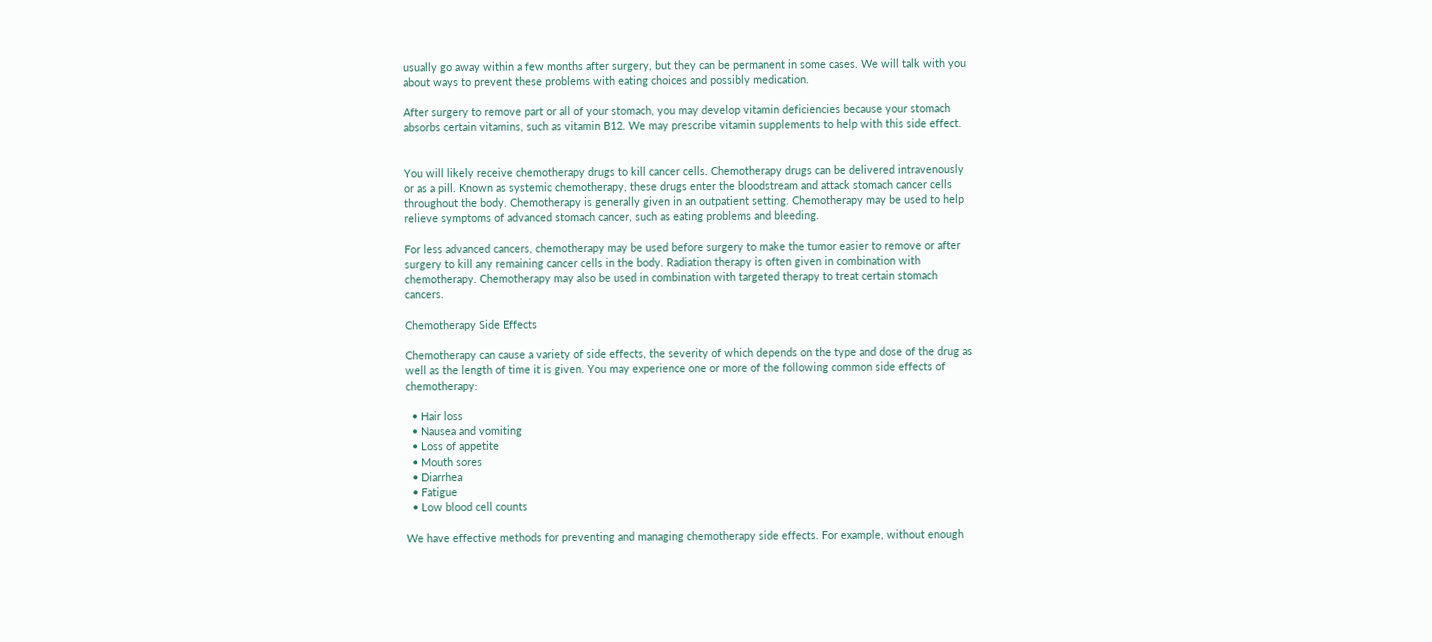usually go away within a few months after surgery, but they can be permanent in some cases. We will talk with you about ways to prevent these problems with eating choices and possibly medication.

After surgery to remove part or all of your stomach, you may develop vitamin deficiencies because your stomach absorbs certain vitamins, such as vitamin B12. We may prescribe vitamin supplements to help with this side effect.


You will likely receive chemotherapy drugs to kill cancer cells. Chemotherapy drugs can be delivered intravenously or as a pill. Known as systemic chemotherapy, these drugs enter the bloodstream and attack stomach cancer cells throughout the body. Chemotherapy is generally given in an outpatient setting. Chemotherapy may be used to help relieve symptoms of advanced stomach cancer, such as eating problems and bleeding.

For less advanced cancers, chemotherapy may be used before surgery to make the tumor easier to remove or after surgery to kill any remaining cancer cells in the body. Radiation therapy is often given in combination with chemotherapy. Chemotherapy may also be used in combination with targeted therapy to treat certain stomach cancers.

Chemotherapy Side Effects

Chemotherapy can cause a variety of side effects, the severity of which depends on the type and dose of the drug as well as the length of time it is given. You may experience one or more of the following common side effects of chemotherapy:

  • Hair loss
  • Nausea and vomiting
  • Loss of appetite
  • Mouth sores
  • Diarrhea
  • Fatigue
  • Low blood cell counts

We have effective methods for preventing and managing chemotherapy side effects. For example, without enough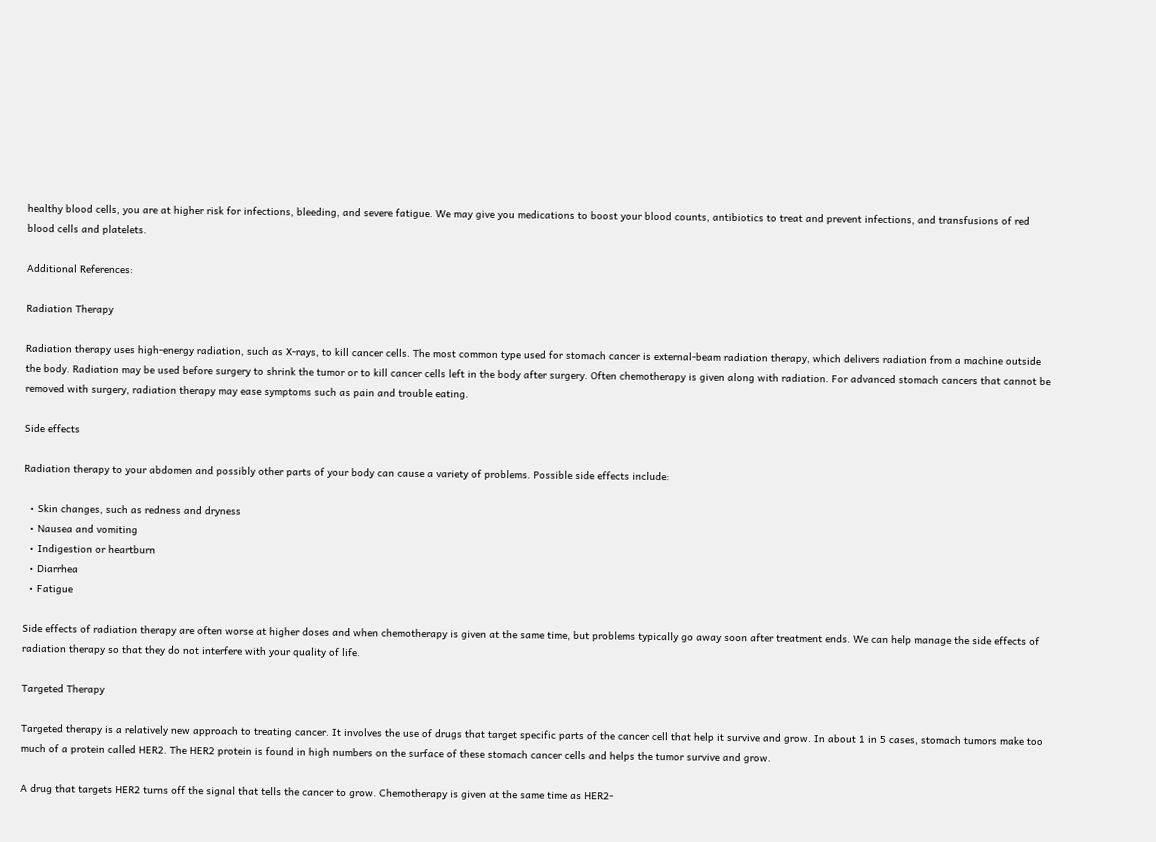healthy blood cells, you are at higher risk for infections, bleeding, and severe fatigue. We may give you medications to boost your blood counts, antibiotics to treat and prevent infections, and transfusions of red blood cells and platelets.

Additional References:

Radiation Therapy

Radiation therapy uses high-energy radiation, such as X-rays, to kill cancer cells. The most common type used for stomach cancer is external-beam radiation therapy, which delivers radiation from a machine outside the body. Radiation may be used before surgery to shrink the tumor or to kill cancer cells left in the body after surgery. Often chemotherapy is given along with radiation. For advanced stomach cancers that cannot be removed with surgery, radiation therapy may ease symptoms such as pain and trouble eating.

Side effects

Radiation therapy to your abdomen and possibly other parts of your body can cause a variety of problems. Possible side effects include:

  • Skin changes, such as redness and dryness
  • Nausea and vomiting
  • Indigestion or heartburn
  • Diarrhea
  • Fatigue

Side effects of radiation therapy are often worse at higher doses and when chemotherapy is given at the same time, but problems typically go away soon after treatment ends. We can help manage the side effects of radiation therapy so that they do not interfere with your quality of life.

Targeted Therapy

Targeted therapy is a relatively new approach to treating cancer. It involves the use of drugs that target specific parts of the cancer cell that help it survive and grow. In about 1 in 5 cases, stomach tumors make too much of a protein called HER2. The HER2 protein is found in high numbers on the surface of these stomach cancer cells and helps the tumor survive and grow.

A drug that targets HER2 turns off the signal that tells the cancer to grow. Chemotherapy is given at the same time as HER2-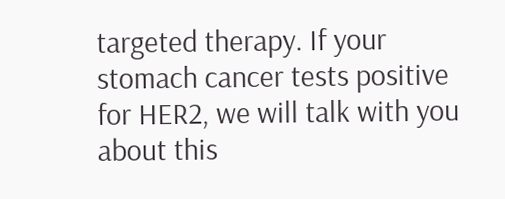targeted therapy. If your stomach cancer tests positive for HER2, we will talk with you about this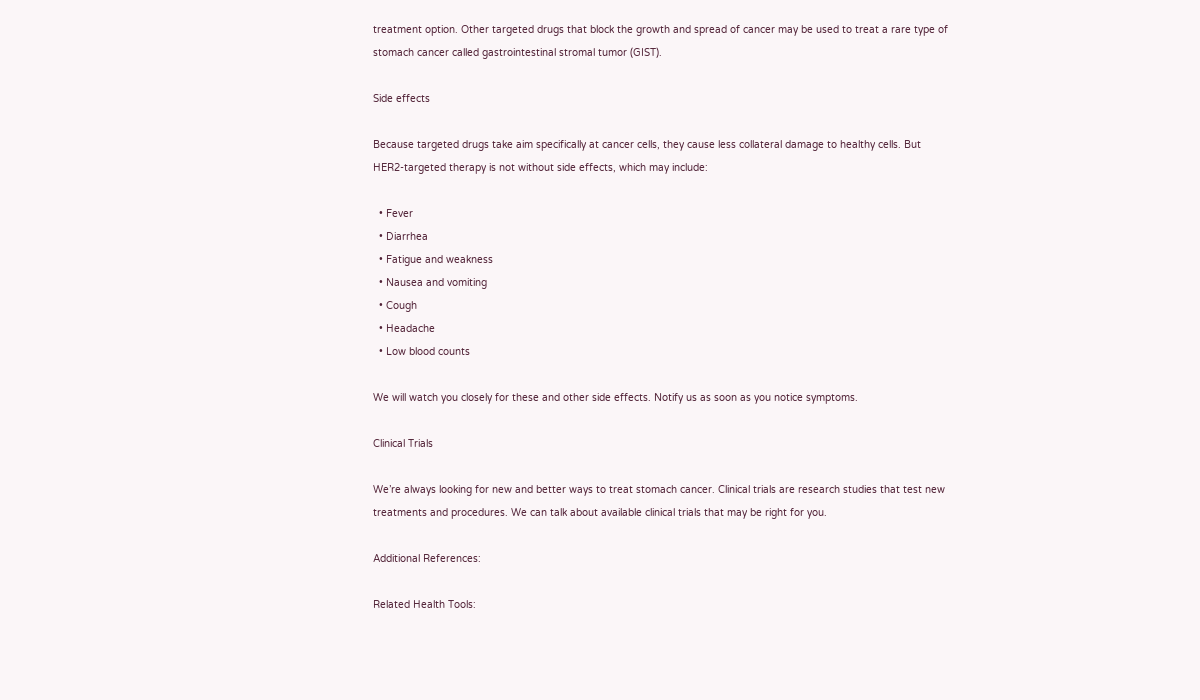treatment option. Other targeted drugs that block the growth and spread of cancer may be used to treat a rare type of stomach cancer called gastrointestinal stromal tumor (GIST).

Side effects

Because targeted drugs take aim specifically at cancer cells, they cause less collateral damage to healthy cells. But HER2-targeted therapy is not without side effects, which may include:

  • Fever
  • Diarrhea
  • Fatigue and weakness
  • Nausea and vomiting
  • Cough
  • Headache
  • Low blood counts

We will watch you closely for these and other side effects. Notify us as soon as you notice symptoms.

Clinical Trials

We’re always looking for new and better ways to treat stomach cancer. Clinical trials are research studies that test new treatments and procedures. We can talk about available clinical trials that may be right for you.

Additional References:

Related Health Tools: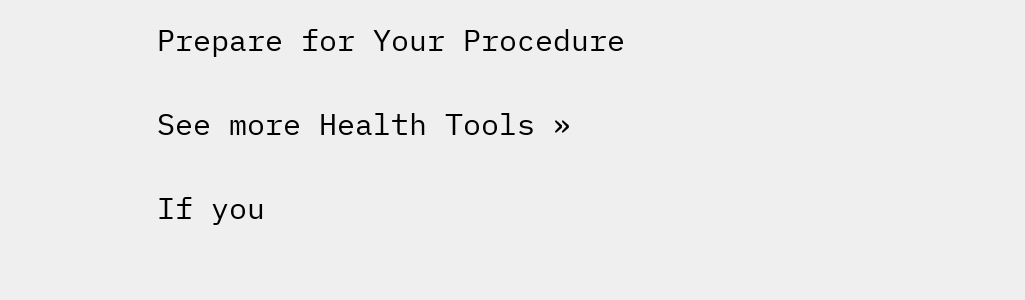Prepare for Your Procedure

See more Health Tools »

If you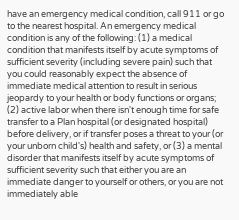have an emergency medical condition, call 911 or go to the nearest hospital. An emergency medical condition is any of the following: (1) a medical condition that manifests itself by acute symptoms of sufficient severity (including severe pain) such that you could reasonably expect the absence of immediate medical attention to result in serious jeopardy to your health or body functions or organs; (2) active labor when there isn't enough time for safe transfer to a Plan hospital (or designated hospital) before delivery, or if transfer poses a threat to your (or your unborn child's) health and safety, or (3) a mental disorder that manifests itself by acute symptoms of sufficient severity such that either you are an immediate danger to yourself or others, or you are not immediately able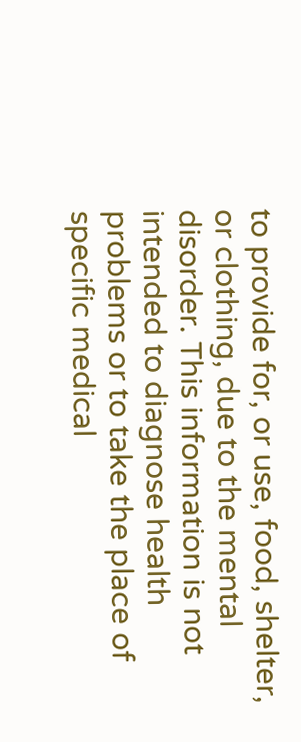to provide for, or use, food, shelter, or clothing, due to the mental disorder. This information is not intended to diagnose health problems or to take the place of specific medical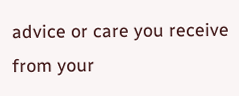advice or care you receive from your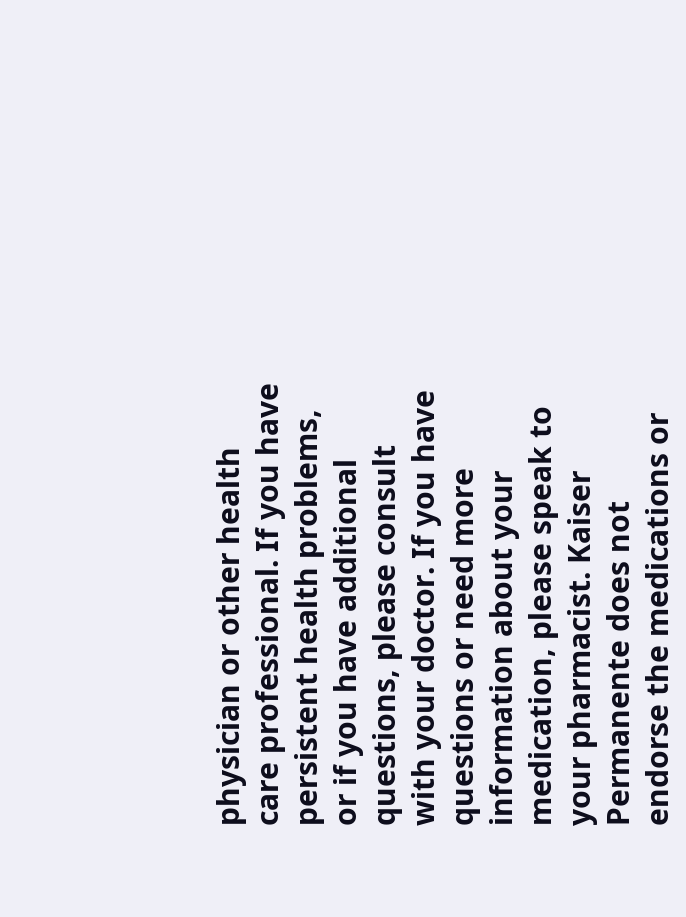physician or other health care professional. If you have persistent health problems, or if you have additional questions, please consult with your doctor. If you have questions or need more information about your medication, please speak to your pharmacist. Kaiser Permanente does not endorse the medications or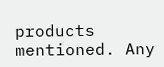products mentioned. Any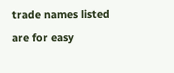trade names listed are for easy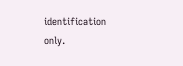identification only.